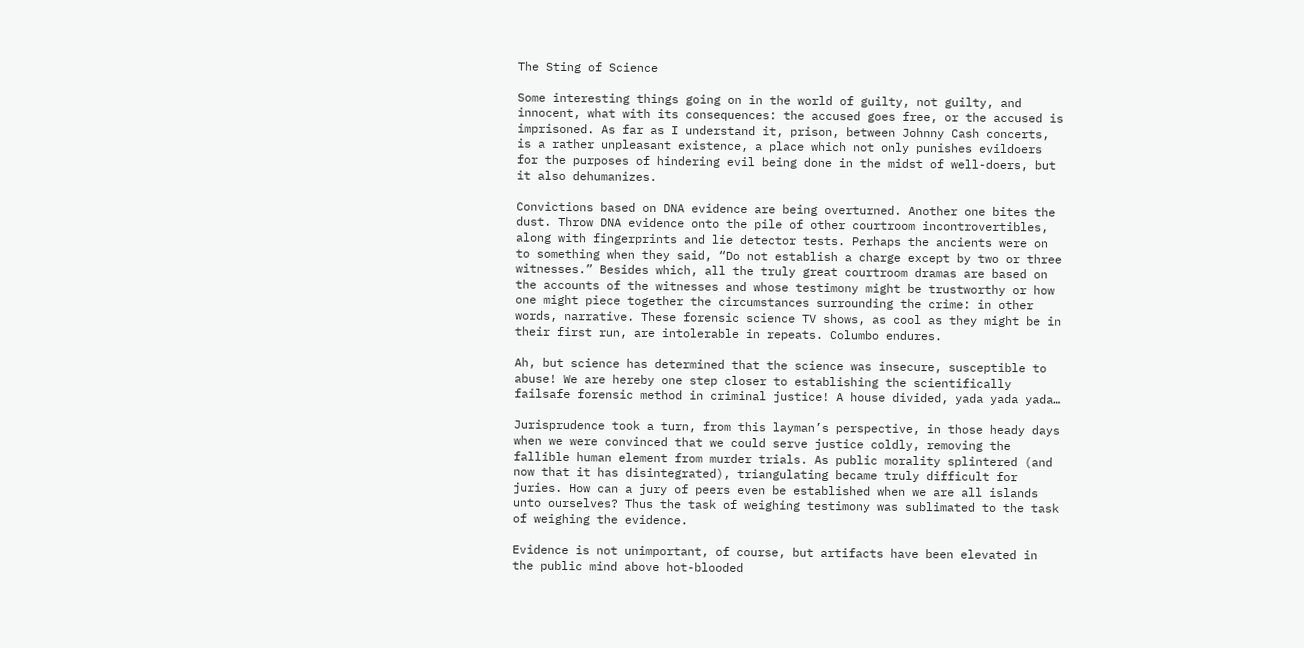The Sting of Science

Some interesting things going on in the world of guilty, not guilty, and innocent, what with its consequences: the accused goes free, or the accused is imprisoned. As far as I understand it, prison, between Johnny Cash concerts, is a rather unpleasant existence, a place which not only punishes evildoers for the purposes of hindering evil being done in the midst of well-doers, but it also dehumanizes.

Convictions based on DNA evidence are being overturned. Another one bites the dust. Throw DNA evidence onto the pile of other courtroom incontrovertibles, along with fingerprints and lie detector tests. Perhaps the ancients were on to something when they said, “Do not establish a charge except by two or three witnesses.” Besides which, all the truly great courtroom dramas are based on the accounts of the witnesses and whose testimony might be trustworthy or how one might piece together the circumstances surrounding the crime: in other words, narrative. These forensic science TV shows, as cool as they might be in their first run, are intolerable in repeats. Columbo endures.

Ah, but science has determined that the science was insecure, susceptible to abuse! We are hereby one step closer to establishing the scientifically failsafe forensic method in criminal justice! A house divided, yada yada yada…

Jurisprudence took a turn, from this layman’s perspective, in those heady days when we were convinced that we could serve justice coldly, removing the fallible human element from murder trials. As public morality splintered (and now that it has disintegrated), triangulating became truly difficult for juries. How can a jury of peers even be established when we are all islands unto ourselves? Thus the task of weighing testimony was sublimated to the task of weighing the evidence.

Evidence is not unimportant, of course, but artifacts have been elevated in the public mind above hot-blooded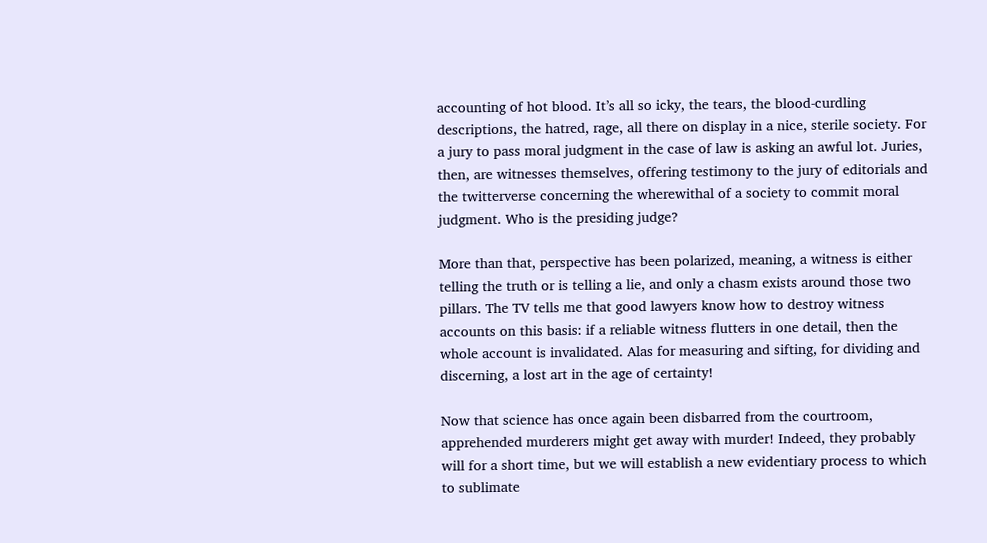accounting of hot blood. It’s all so icky, the tears, the blood-curdling descriptions, the hatred, rage, all there on display in a nice, sterile society. For a jury to pass moral judgment in the case of law is asking an awful lot. Juries, then, are witnesses themselves, offering testimony to the jury of editorials and the twitterverse concerning the wherewithal of a society to commit moral judgment. Who is the presiding judge?

More than that, perspective has been polarized, meaning, a witness is either telling the truth or is telling a lie, and only a chasm exists around those two pillars. The TV tells me that good lawyers know how to destroy witness accounts on this basis: if a reliable witness flutters in one detail, then the whole account is invalidated. Alas for measuring and sifting, for dividing and discerning, a lost art in the age of certainty!

Now that science has once again been disbarred from the courtroom, apprehended murderers might get away with murder! Indeed, they probably will for a short time, but we will establish a new evidentiary process to which to sublimate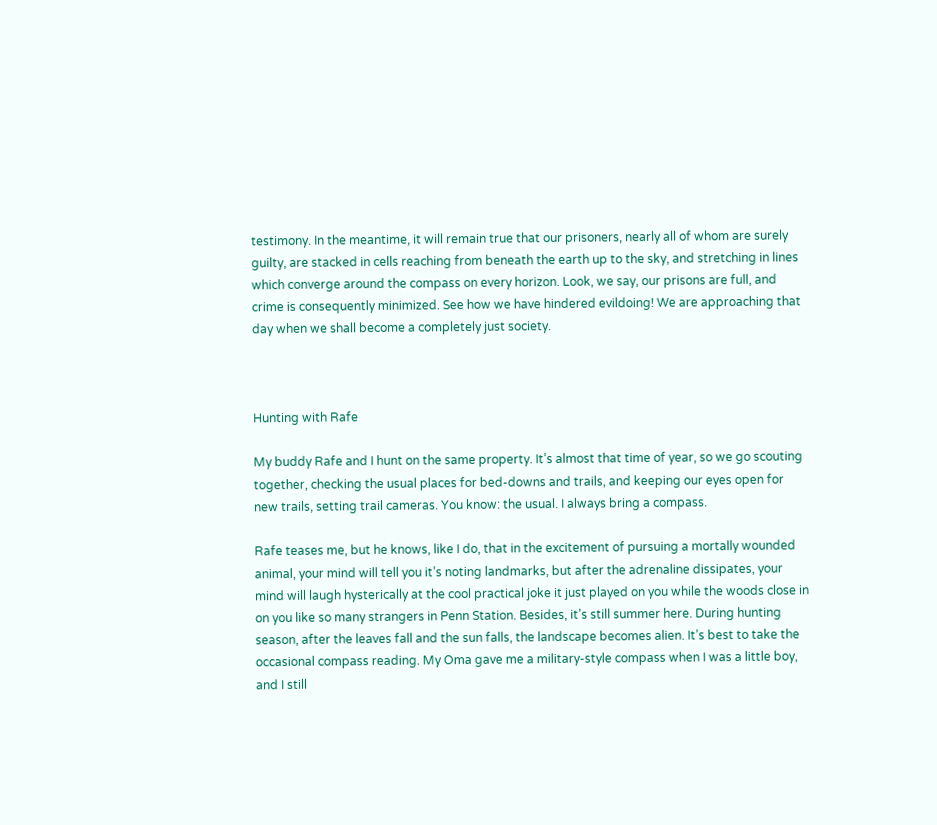testimony. In the meantime, it will remain true that our prisoners, nearly all of whom are surely guilty, are stacked in cells reaching from beneath the earth up to the sky, and stretching in lines which converge around the compass on every horizon. Look, we say, our prisons are full, and crime is consequently minimized. See how we have hindered evildoing! We are approaching that day when we shall become a completely just society.



Hunting with Rafe

My buddy Rafe and I hunt on the same property. It’s almost that time of year, so we go scouting together, checking the usual places for bed-downs and trails, and keeping our eyes open for new trails, setting trail cameras. You know: the usual. I always bring a compass.

Rafe teases me, but he knows, like I do, that in the excitement of pursuing a mortally wounded animal, your mind will tell you it’s noting landmarks, but after the adrenaline dissipates, your mind will laugh hysterically at the cool practical joke it just played on you while the woods close in on you like so many strangers in Penn Station. Besides, it’s still summer here. During hunting season, after the leaves fall and the sun falls, the landscape becomes alien. It’s best to take the occasional compass reading. My Oma gave me a military-style compass when I was a little boy, and I still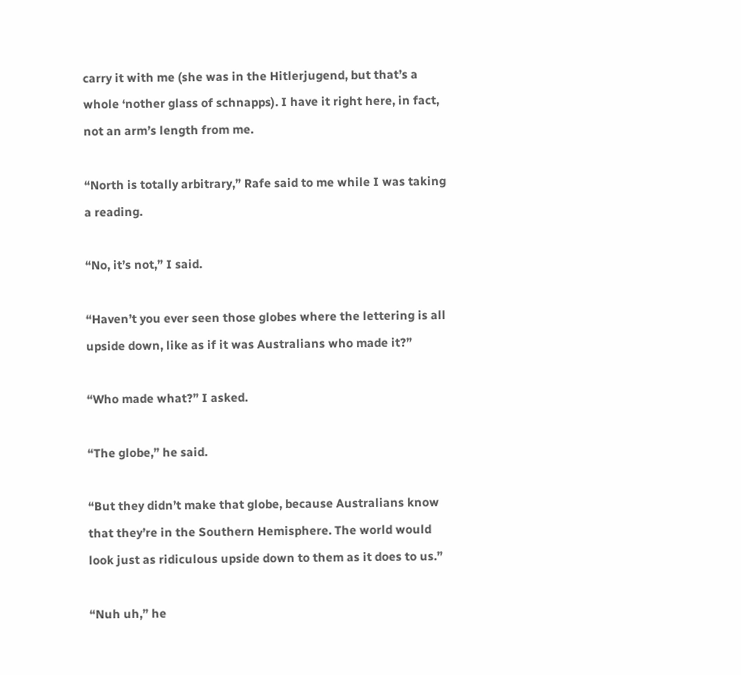carry it with me (she was in the Hitlerjugend, but that’s a whole ‘nother glass of schnapps). I have it right here, in fact, not an arm’s length from me.

“North is totally arbitrary,” Rafe said to me while I was taking a reading.

“No, it’s not,” I said.

“Haven’t you ever seen those globes where the lettering is all upside down, like as if it was Australians who made it?”

“Who made what?” I asked.

“The globe,” he said.

“But they didn’t make that globe, because Australians know that they’re in the Southern Hemisphere. The world would look just as ridiculous upside down to them as it does to us.”

“Nuh uh,” he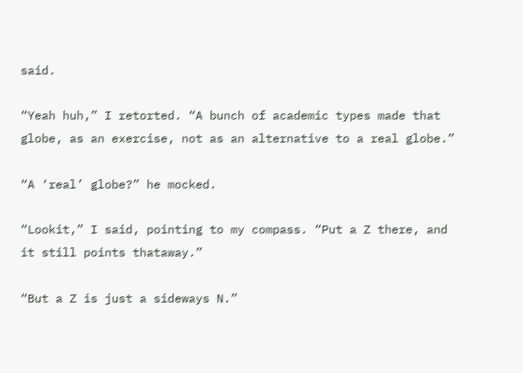said.

“Yeah huh,” I retorted. “A bunch of academic types made that globe, as an exercise, not as an alternative to a real globe.”

“A ‘real’ globe?” he mocked.

“Lookit,” I said, pointing to my compass. “Put a Z there, and it still points thataway.”

“But a Z is just a sideways N.”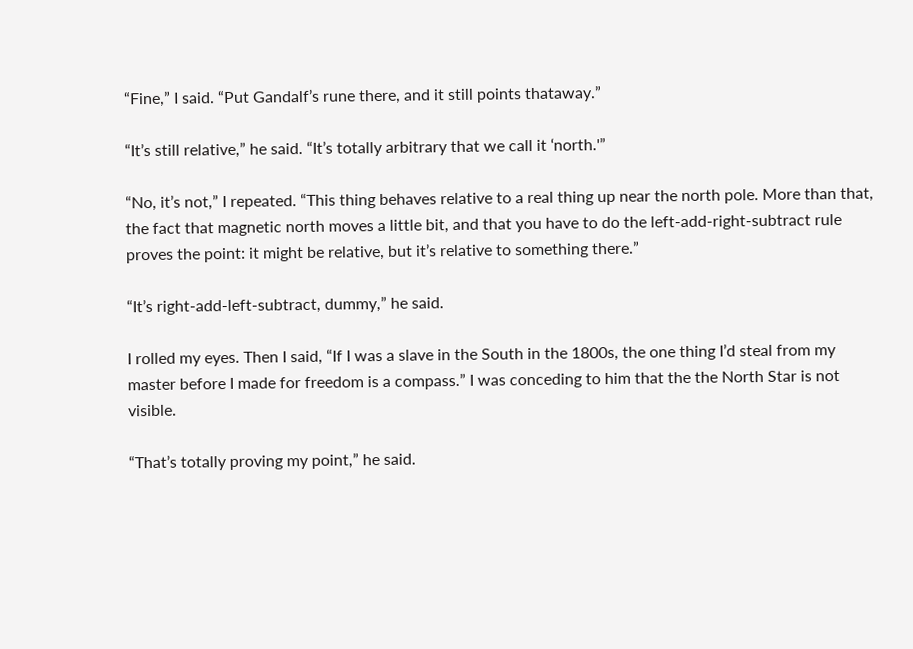“Fine,” I said. “Put Gandalf’s rune there, and it still points thataway.”

“It’s still relative,” he said. “It’s totally arbitrary that we call it ‘north.'”

“No, it’s not,” I repeated. “This thing behaves relative to a real thing up near the north pole. More than that, the fact that magnetic north moves a little bit, and that you have to do the left-add-right-subtract rule proves the point: it might be relative, but it’s relative to something there.”

“It’s right-add-left-subtract, dummy,” he said.

I rolled my eyes. Then I said, “If I was a slave in the South in the 1800s, the one thing I’d steal from my master before I made for freedom is a compass.” I was conceding to him that the the North Star is not visible.

“That’s totally proving my point,” he said.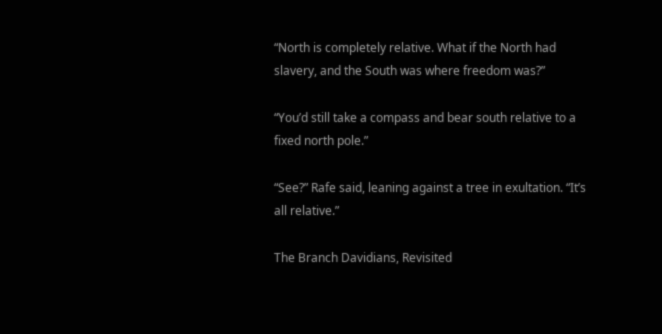“North is completely relative. What if the North had slavery, and the South was where freedom was?”

“You’d still take a compass and bear south relative to a fixed north pole.”

“See?” Rafe said, leaning against a tree in exultation. “It’s all relative.”

The Branch Davidians, Revisited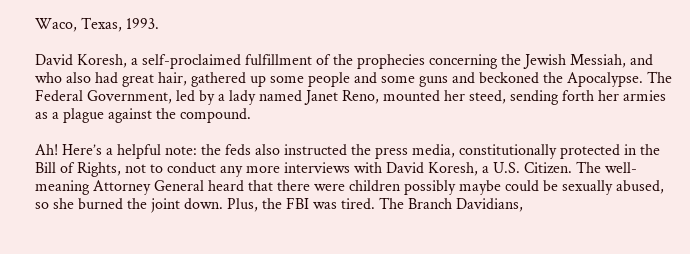Waco, Texas, 1993.

David Koresh, a self-proclaimed fulfillment of the prophecies concerning the Jewish Messiah, and who also had great hair, gathered up some people and some guns and beckoned the Apocalypse. The Federal Government, led by a lady named Janet Reno, mounted her steed, sending forth her armies as a plague against the compound.

Ah! Here’s a helpful note: the feds also instructed the press media, constitutionally protected in the Bill of Rights, not to conduct any more interviews with David Koresh, a U.S. Citizen. The well-meaning Attorney General heard that there were children possibly maybe could be sexually abused, so she burned the joint down. Plus, the FBI was tired. The Branch Davidians,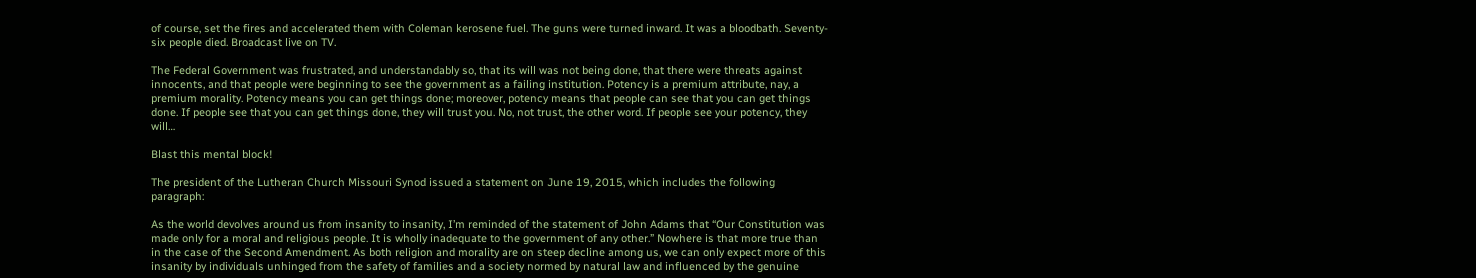of course, set the fires and accelerated them with Coleman kerosene fuel. The guns were turned inward. It was a bloodbath. Seventy-six people died. Broadcast live on TV.

The Federal Government was frustrated, and understandably so, that its will was not being done, that there were threats against innocents, and that people were beginning to see the government as a failing institution. Potency is a premium attribute, nay, a premium morality. Potency means you can get things done; moreover, potency means that people can see that you can get things done. If people see that you can get things done, they will trust you. No, not trust, the other word. If people see your potency, they will…

Blast this mental block!

The president of the Lutheran Church Missouri Synod issued a statement on June 19, 2015, which includes the following paragraph:

As the world devolves around us from insanity to insanity, I’m reminded of the statement of John Adams that “Our Constitution was made only for a moral and religious people. It is wholly inadequate to the government of any other.” Nowhere is that more true than in the case of the Second Amendment. As both religion and morality are on steep decline among us, we can only expect more of this insanity by individuals unhinged from the safety of families and a society normed by natural law and influenced by the genuine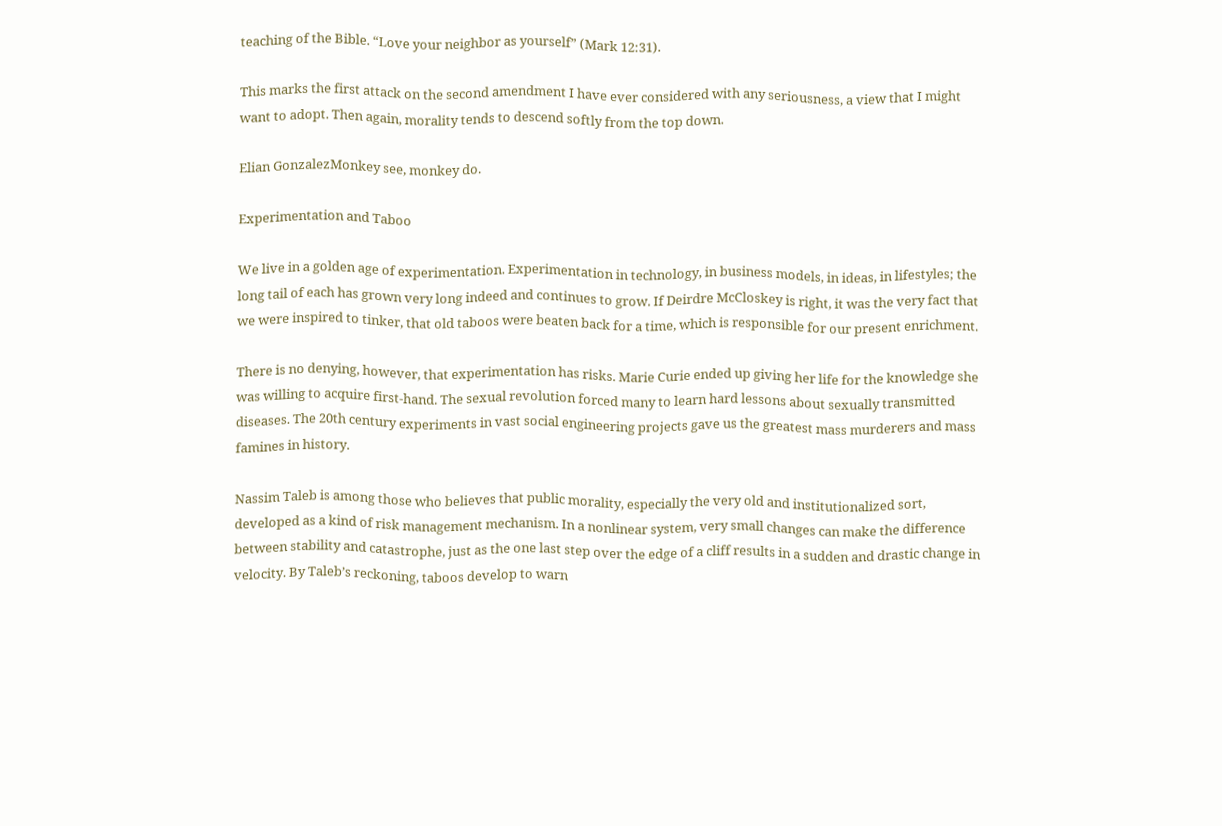teaching of the Bible. “Love your neighbor as yourself” (Mark 12:31).

This marks the first attack on the second amendment I have ever considered with any seriousness, a view that I might want to adopt. Then again, morality tends to descend softly from the top down.

Elian GonzalezMonkey see, monkey do.

Experimentation and Taboo

We live in a golden age of experimentation. Experimentation in technology, in business models, in ideas, in lifestyles; the long tail of each has grown very long indeed and continues to grow. If Deirdre McCloskey is right, it was the very fact that we were inspired to tinker, that old taboos were beaten back for a time, which is responsible for our present enrichment.

There is no denying, however, that experimentation has risks. Marie Curie ended up giving her life for the knowledge she was willing to acquire first-hand. The sexual revolution forced many to learn hard lessons about sexually transmitted diseases. The 20th century experiments in vast social engineering projects gave us the greatest mass murderers and mass famines in history.

Nassim Taleb is among those who believes that public morality, especially the very old and institutionalized sort, developed as a kind of risk management mechanism. In a nonlinear system, very small changes can make the difference between stability and catastrophe, just as the one last step over the edge of a cliff results in a sudden and drastic change in velocity. By Taleb’s reckoning, taboos develop to warn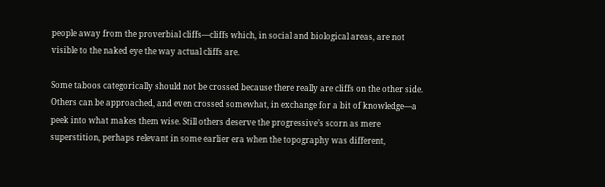people away from the proverbial cliffs—cliffs which, in social and biological areas, are not visible to the naked eye the way actual cliffs are.

Some taboos categorically should not be crossed because there really are cliffs on the other side. Others can be approached, and even crossed somewhat, in exchange for a bit of knowledge—a peek into what makes them wise. Still others deserve the progressive’s scorn as mere superstition, perhaps relevant in some earlier era when the topography was different,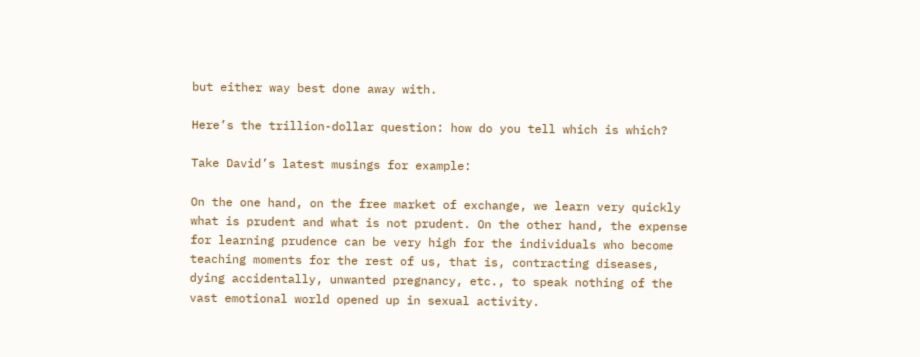but either way best done away with.

Here’s the trillion-dollar question: how do you tell which is which?

Take David’s latest musings for example:

On the one hand, on the free market of exchange, we learn very quickly what is prudent and what is not prudent. On the other hand, the expense for learning prudence can be very high for the individuals who become teaching moments for the rest of us, that is, contracting diseases, dying accidentally, unwanted pregnancy, etc., to speak nothing of the vast emotional world opened up in sexual activity.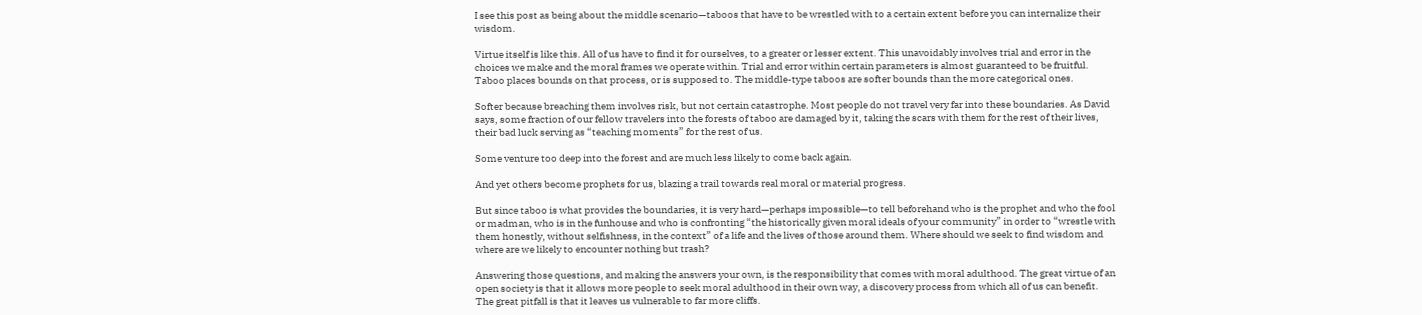I see this post as being about the middle scenario—taboos that have to be wrestled with to a certain extent before you can internalize their wisdom.

Virtue itself is like this. All of us have to find it for ourselves, to a greater or lesser extent. This unavoidably involves trial and error in the choices we make and the moral frames we operate within. Trial and error within certain parameters is almost guaranteed to be fruitful. Taboo places bounds on that process, or is supposed to. The middle-type taboos are softer bounds than the more categorical ones.

Softer because breaching them involves risk, but not certain catastrophe. Most people do not travel very far into these boundaries. As David says, some fraction of our fellow travelers into the forests of taboo are damaged by it, taking the scars with them for the rest of their lives, their bad luck serving as “teaching moments” for the rest of us.

Some venture too deep into the forest and are much less likely to come back again.

And yet others become prophets for us, blazing a trail towards real moral or material progress.

But since taboo is what provides the boundaries, it is very hard—perhaps impossible—to tell beforehand who is the prophet and who the fool or madman, who is in the funhouse and who is confronting “the historically given moral ideals of your community” in order to “wrestle with them honestly, without selfishness, in the context” of a life and the lives of those around them. Where should we seek to find wisdom and where are we likely to encounter nothing but trash?

Answering those questions, and making the answers your own, is the responsibility that comes with moral adulthood. The great virtue of an open society is that it allows more people to seek moral adulthood in their own way, a discovery process from which all of us can benefit. The great pitfall is that it leaves us vulnerable to far more cliffs.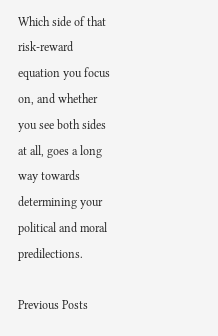Which side of that risk-reward equation you focus on, and whether you see both sides at all, goes a long way towards determining your political and moral predilections.

Previous Posts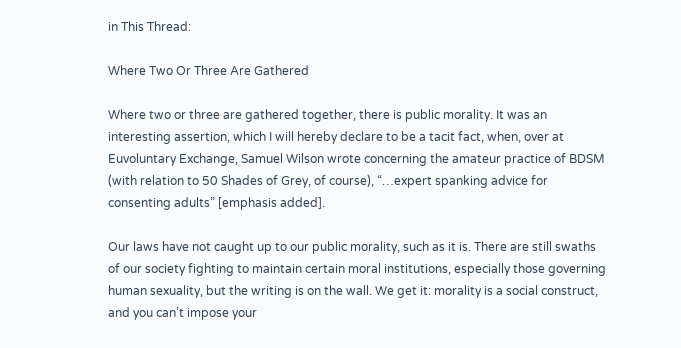in This Thread:

Where Two Or Three Are Gathered

Where two or three are gathered together, there is public morality. It was an interesting assertion, which I will hereby declare to be a tacit fact, when, over at Euvoluntary Exchange, Samuel Wilson wrote concerning the amateur practice of BDSM (with relation to 50 Shades of Grey, of course), “…expert spanking advice for consenting adults” [emphasis added].

Our laws have not caught up to our public morality, such as it is. There are still swaths of our society fighting to maintain certain moral institutions, especially those governing human sexuality, but the writing is on the wall. We get it: morality is a social construct, and you can’t impose your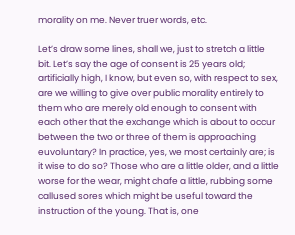morality on me. Never truer words, etc.

Let’s draw some lines, shall we, just to stretch a little bit. Let’s say the age of consent is 25 years old; artificially high, I know, but even so, with respect to sex, are we willing to give over public morality entirely to them who are merely old enough to consent with each other that the exchange which is about to occur between the two or three of them is approaching euvoluntary? In practice, yes, we most certainly are; is it wise to do so? Those who are a little older, and a little worse for the wear, might chafe a little, rubbing some callused sores which might be useful toward the instruction of the young. That is, one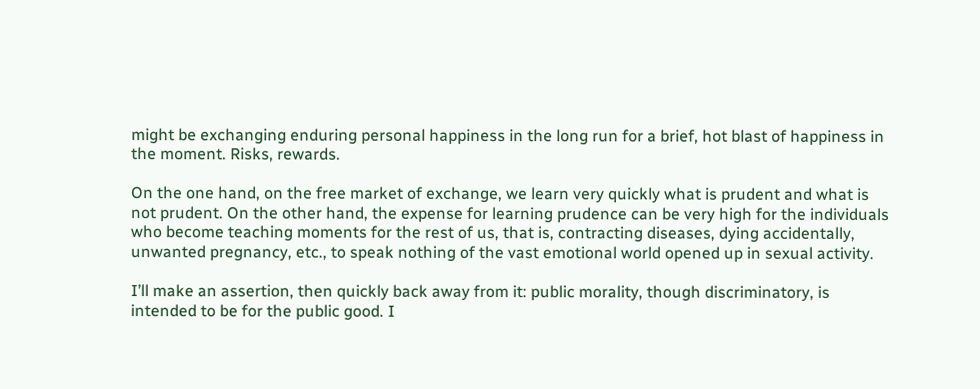might be exchanging enduring personal happiness in the long run for a brief, hot blast of happiness in the moment. Risks, rewards.

On the one hand, on the free market of exchange, we learn very quickly what is prudent and what is not prudent. On the other hand, the expense for learning prudence can be very high for the individuals who become teaching moments for the rest of us, that is, contracting diseases, dying accidentally, unwanted pregnancy, etc., to speak nothing of the vast emotional world opened up in sexual activity.

I’ll make an assertion, then quickly back away from it: public morality, though discriminatory, is intended to be for the public good. I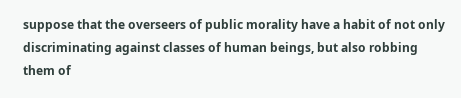suppose that the overseers of public morality have a habit of not only discriminating against classes of human beings, but also robbing them of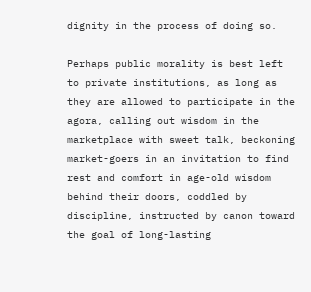dignity in the process of doing so.

Perhaps public morality is best left to private institutions, as long as they are allowed to participate in the agora, calling out wisdom in the marketplace with sweet talk, beckoning market-goers in an invitation to find rest and comfort in age-old wisdom behind their doors, coddled by discipline, instructed by canon toward the goal of long-lasting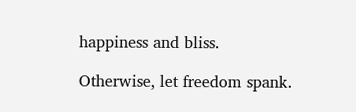happiness and bliss.

Otherwise, let freedom spank.